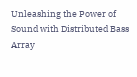Unleashing the Power of Sound with Distributed Bass Array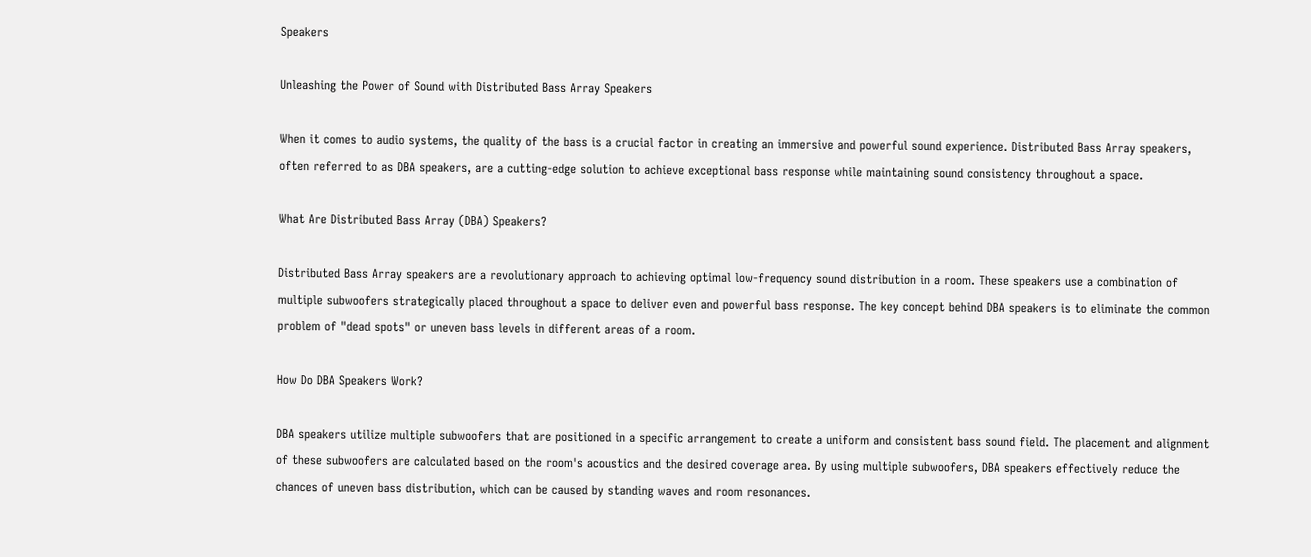Speakers

Unleashing the Power of Sound with Distributed Bass Array Speakers

When it comes to audio systems, the quality of the bass is a crucial factor in creating an immersive and powerful sound experience. Distributed Bass Array speakers, often referred to as DBA speakers, are a cutting-edge solution to achieve exceptional bass response while maintaining sound consistency throughout a space.

What Are Distributed Bass Array (DBA) Speakers?

Distributed Bass Array speakers are a revolutionary approach to achieving optimal low-frequency sound distribution in a room. These speakers use a combination of multiple subwoofers strategically placed throughout a space to deliver even and powerful bass response. The key concept behind DBA speakers is to eliminate the common problem of "dead spots" or uneven bass levels in different areas of a room.

How Do DBA Speakers Work?

DBA speakers utilize multiple subwoofers that are positioned in a specific arrangement to create a uniform and consistent bass sound field. The placement and alignment of these subwoofers are calculated based on the room's acoustics and the desired coverage area. By using multiple subwoofers, DBA speakers effectively reduce the chances of uneven bass distribution, which can be caused by standing waves and room resonances.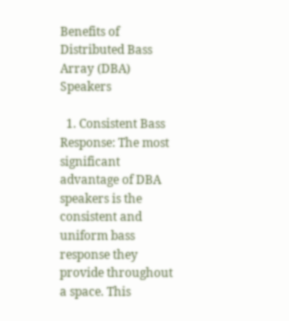Benefits of Distributed Bass Array (DBA) Speakers

  1. Consistent Bass Response: The most significant advantage of DBA speakers is the consistent and uniform bass response they provide throughout a space. This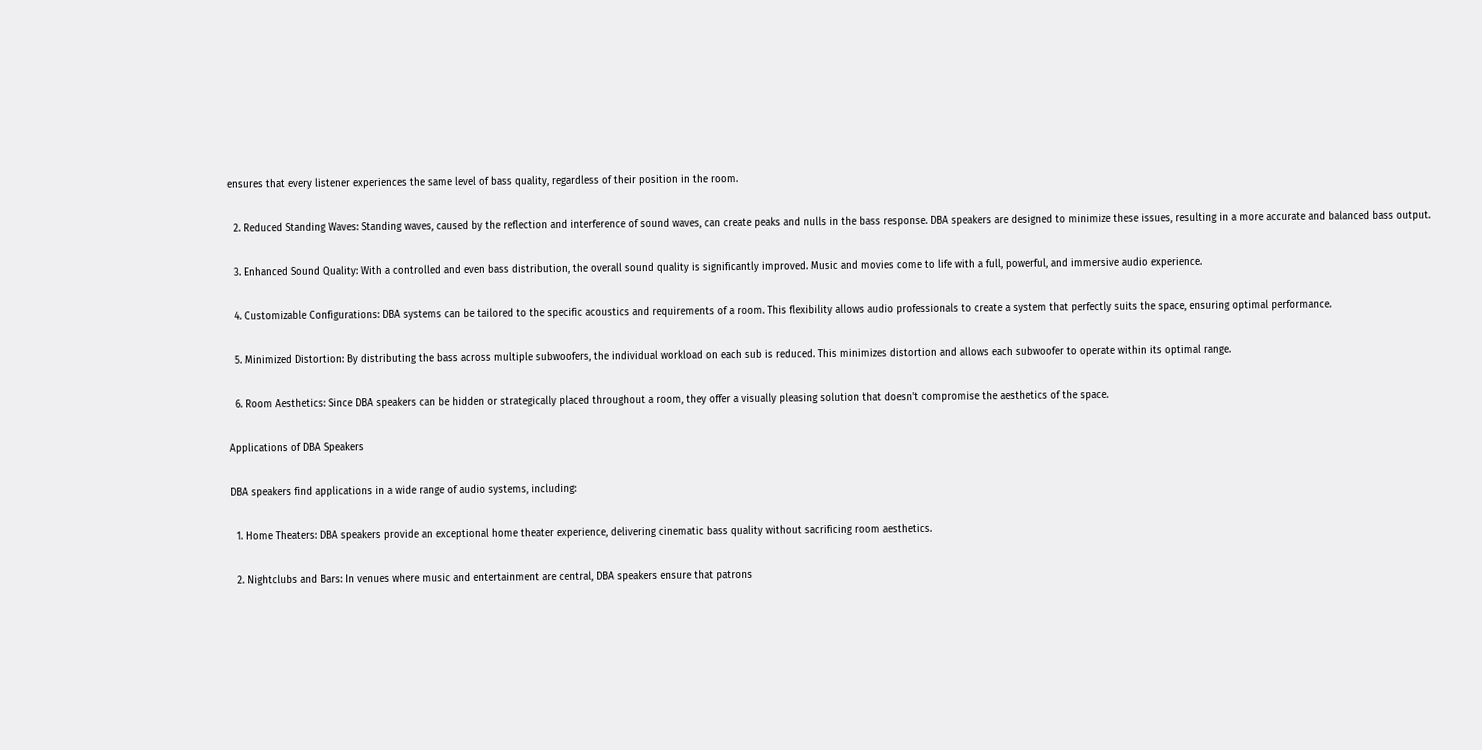ensures that every listener experiences the same level of bass quality, regardless of their position in the room.

  2. Reduced Standing Waves: Standing waves, caused by the reflection and interference of sound waves, can create peaks and nulls in the bass response. DBA speakers are designed to minimize these issues, resulting in a more accurate and balanced bass output.

  3. Enhanced Sound Quality: With a controlled and even bass distribution, the overall sound quality is significantly improved. Music and movies come to life with a full, powerful, and immersive audio experience.

  4. Customizable Configurations: DBA systems can be tailored to the specific acoustics and requirements of a room. This flexibility allows audio professionals to create a system that perfectly suits the space, ensuring optimal performance.

  5. Minimized Distortion: By distributing the bass across multiple subwoofers, the individual workload on each sub is reduced. This minimizes distortion and allows each subwoofer to operate within its optimal range.

  6. Room Aesthetics: Since DBA speakers can be hidden or strategically placed throughout a room, they offer a visually pleasing solution that doesn't compromise the aesthetics of the space.

Applications of DBA Speakers

DBA speakers find applications in a wide range of audio systems, including:

  1. Home Theaters: DBA speakers provide an exceptional home theater experience, delivering cinematic bass quality without sacrificing room aesthetics.

  2. Nightclubs and Bars: In venues where music and entertainment are central, DBA speakers ensure that patrons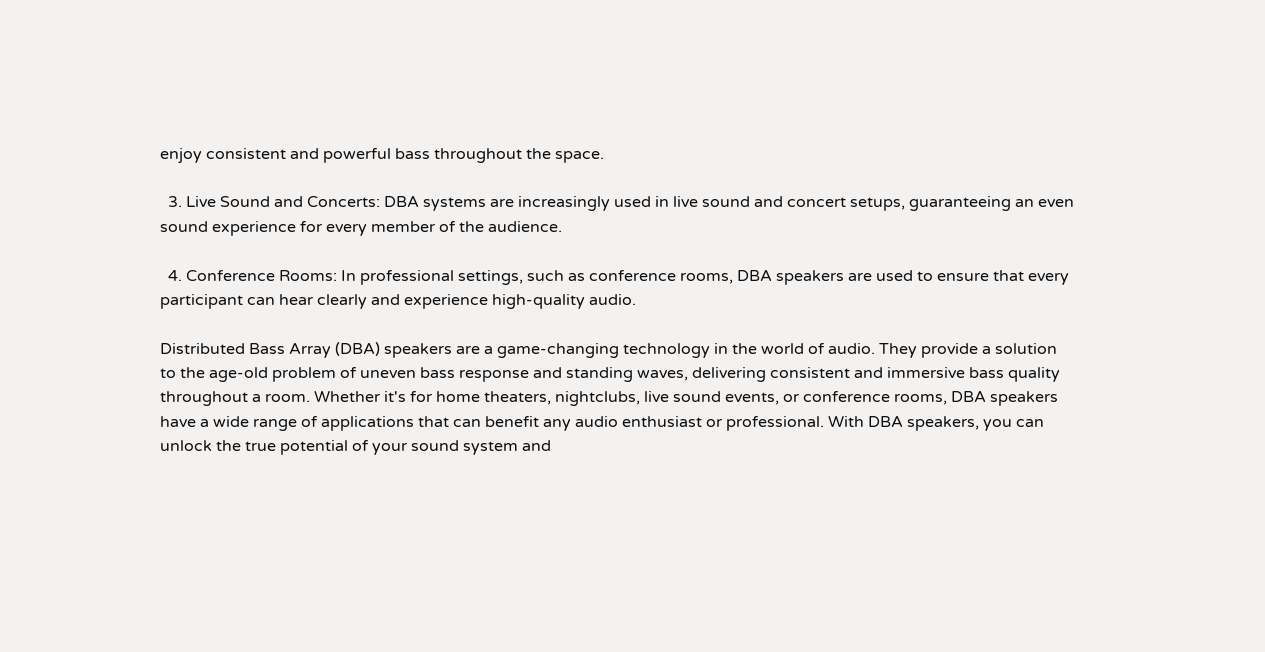enjoy consistent and powerful bass throughout the space.

  3. Live Sound and Concerts: DBA systems are increasingly used in live sound and concert setups, guaranteeing an even sound experience for every member of the audience.

  4. Conference Rooms: In professional settings, such as conference rooms, DBA speakers are used to ensure that every participant can hear clearly and experience high-quality audio.

Distributed Bass Array (DBA) speakers are a game-changing technology in the world of audio. They provide a solution to the age-old problem of uneven bass response and standing waves, delivering consistent and immersive bass quality throughout a room. Whether it's for home theaters, nightclubs, live sound events, or conference rooms, DBA speakers have a wide range of applications that can benefit any audio enthusiast or professional. With DBA speakers, you can unlock the true potential of your sound system and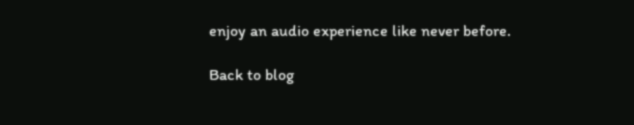enjoy an audio experience like never before.

Back to blog